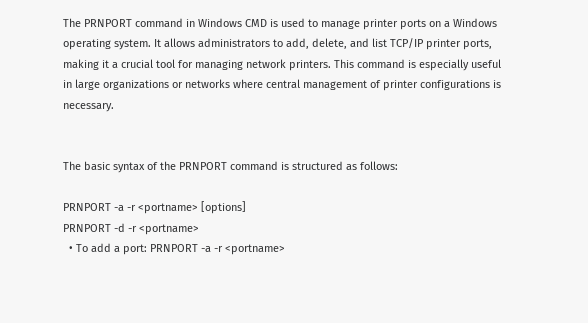The PRNPORT command in Windows CMD is used to manage printer ports on a Windows operating system. It allows administrators to add, delete, and list TCP/IP printer ports, making it a crucial tool for managing network printers. This command is especially useful in large organizations or networks where central management of printer configurations is necessary.


The basic syntax of the PRNPORT command is structured as follows:

PRNPORT -a -r <portname> [options]
PRNPORT -d -r <portname>
  • To add a port: PRNPORT -a -r <portname>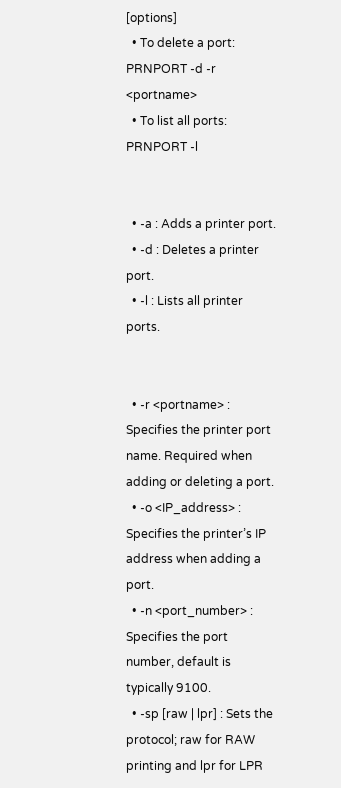[options]
  • To delete a port: PRNPORT -d -r <portname>
  • To list all ports: PRNPORT -l


  • -a : Adds a printer port.
  • -d : Deletes a printer port.
  • -l : Lists all printer ports.


  • -r <portname> : Specifies the printer port name. Required when adding or deleting a port.
  • -o <IP_address> : Specifies the printer’s IP address when adding a port.
  • -n <port_number> : Specifies the port number, default is typically 9100.
  • -sp [raw | lpr] : Sets the protocol; raw for RAW printing and lpr for LPR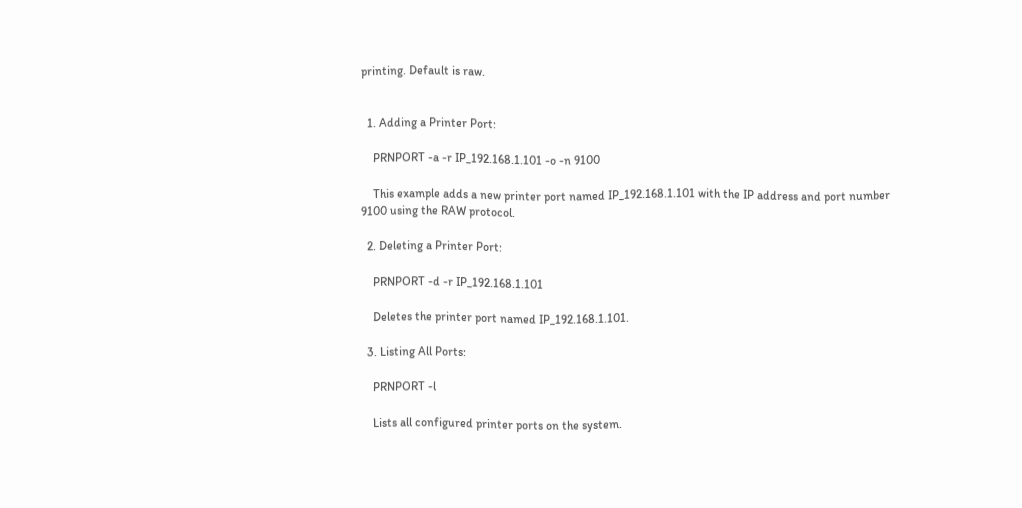printing. Default is raw.


  1. Adding a Printer Port:

    PRNPORT -a -r IP_192.168.1.101 -o -n 9100

    This example adds a new printer port named IP_192.168.1.101 with the IP address and port number 9100 using the RAW protocol.

  2. Deleting a Printer Port:

    PRNPORT -d -r IP_192.168.1.101

    Deletes the printer port named IP_192.168.1.101.

  3. Listing All Ports:

    PRNPORT -l

    Lists all configured printer ports on the system.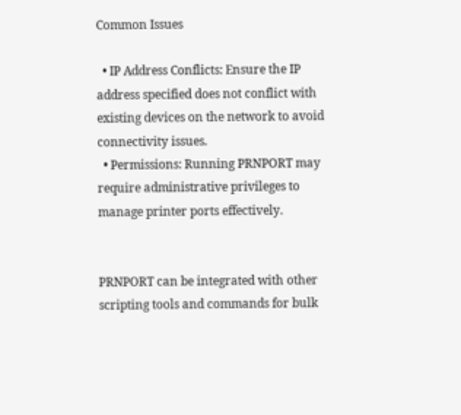Common Issues

  • IP Address Conflicts: Ensure the IP address specified does not conflict with existing devices on the network to avoid connectivity issues.
  • Permissions: Running PRNPORT may require administrative privileges to manage printer ports effectively.


PRNPORT can be integrated with other scripting tools and commands for bulk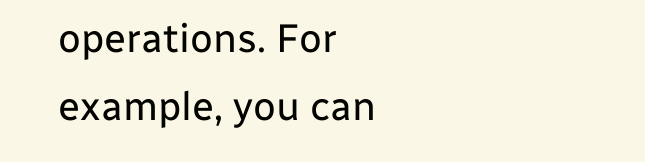operations. For example, you can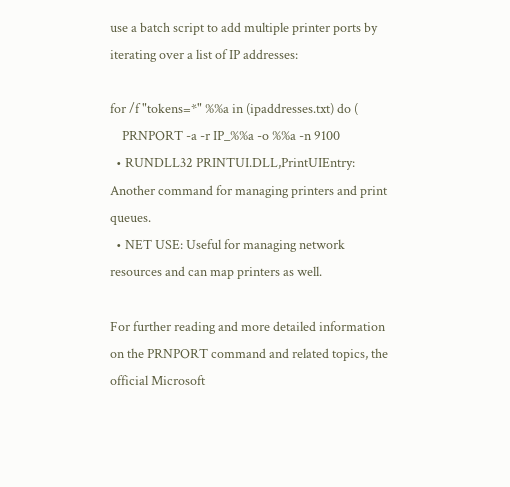use a batch script to add multiple printer ports by iterating over a list of IP addresses:

for /f "tokens=*" %%a in (ipaddresses.txt) do (
    PRNPORT -a -r IP_%%a -o %%a -n 9100
  • RUNDLL32 PRINTUI.DLL,PrintUIEntry: Another command for managing printers and print queues.
  • NET USE: Useful for managing network resources and can map printers as well.

For further reading and more detailed information on the PRNPORT command and related topics, the official Microsoft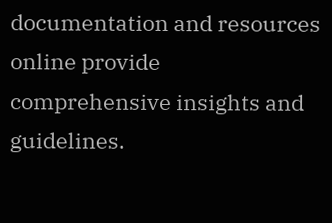documentation and resources online provide comprehensive insights and guidelines.